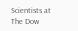Scientists at The Dow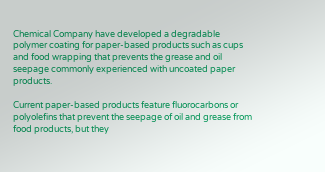Chemical Company have developed a degradable polymer coating for paper-based products such as cups and food wrapping that prevents the grease and oil seepage commonly experienced with uncoated paper products.

Current paper-based products feature fluorocarbons or polyolefins that prevent the seepage of oil and grease from food products, but they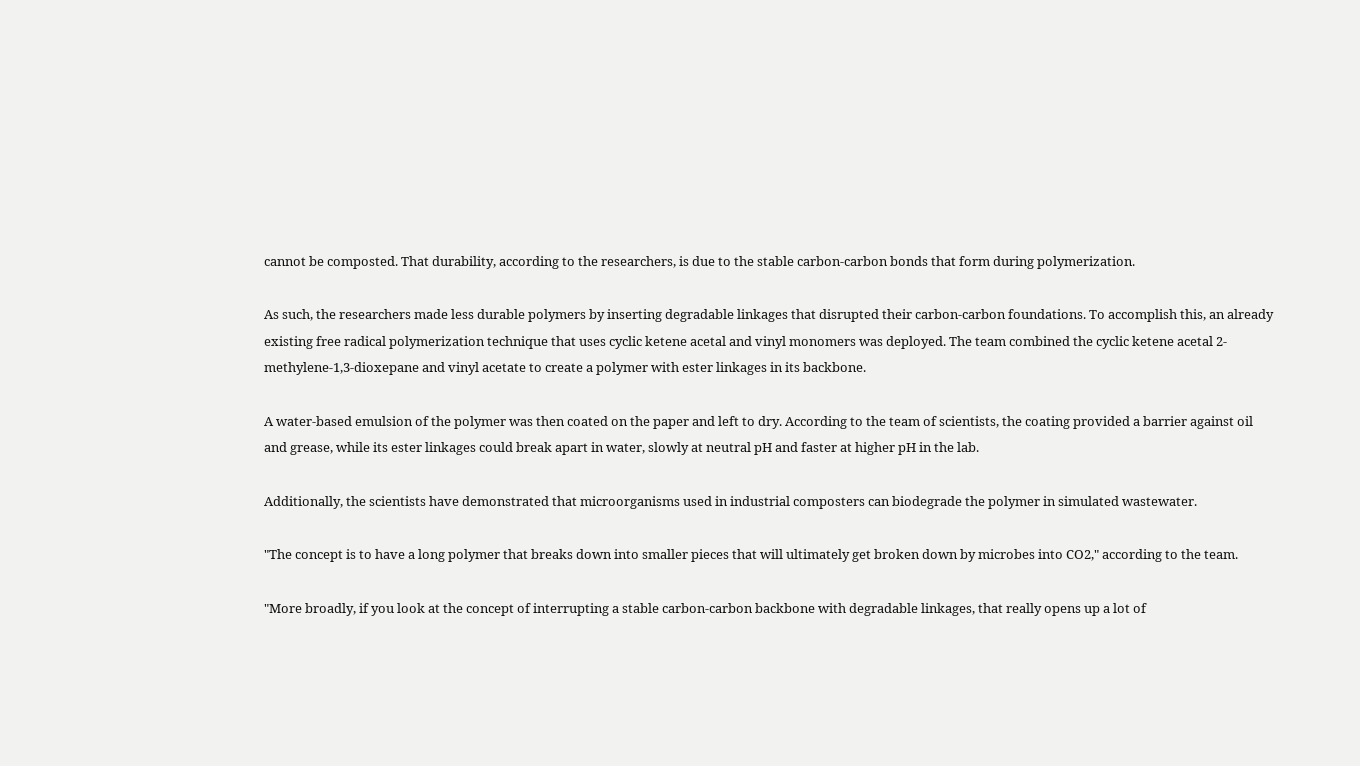cannot be composted. That durability, according to the researchers, is due to the stable carbon-carbon bonds that form during polymerization.

As such, the researchers made less durable polymers by inserting degradable linkages that disrupted their carbon-carbon foundations. To accomplish this, an already existing free radical polymerization technique that uses cyclic ketene acetal and vinyl monomers was deployed. The team combined the cyclic ketene acetal 2-methylene-1,3-dioxepane and vinyl acetate to create a polymer with ester linkages in its backbone.

A water-based emulsion of the polymer was then coated on the paper and left to dry. According to the team of scientists, the coating provided a barrier against oil and grease, while its ester linkages could break apart in water, slowly at neutral pH and faster at higher pH in the lab.

Additionally, the scientists have demonstrated that microorganisms used in industrial composters can biodegrade the polymer in simulated wastewater.

"The concept is to have a long polymer that breaks down into smaller pieces that will ultimately get broken down by microbes into CO2," according to the team.

"More broadly, if you look at the concept of interrupting a stable carbon-carbon backbone with degradable linkages, that really opens up a lot of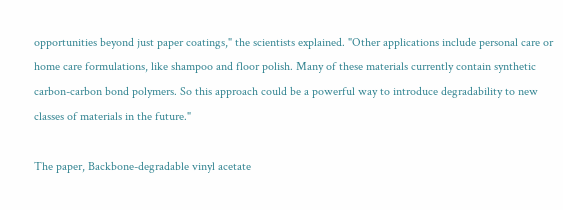opportunities beyond just paper coatings," the scientists explained. "Other applications include personal care or home care formulations, like shampoo and floor polish. Many of these materials currently contain synthetic carbon-carbon bond polymers. So this approach could be a powerful way to introduce degradability to new classes of materials in the future."

The paper, Backbone-degradable vinyl acetate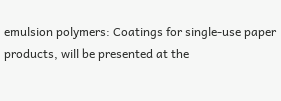emulsion polymers: Coatings for single-use paper products, will be presented at the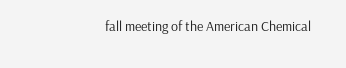fall meeting of the American Chemical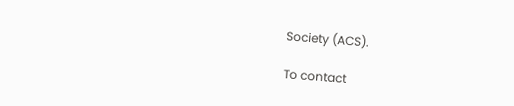Society (ACS).

To contact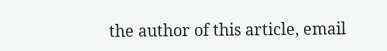the author of this article, email